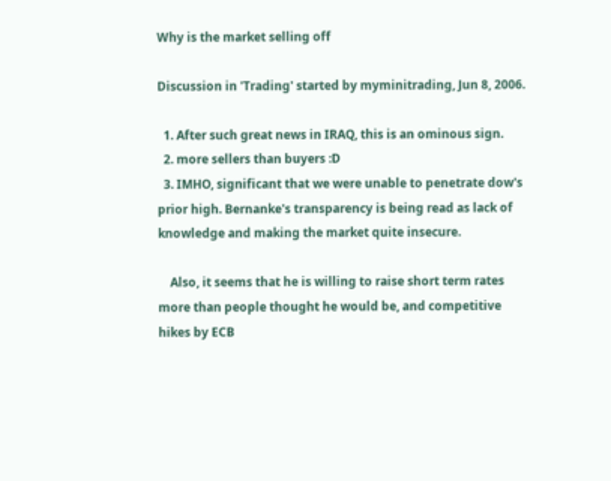Why is the market selling off

Discussion in 'Trading' started by myminitrading, Jun 8, 2006.

  1. After such great news in IRAQ, this is an ominous sign.
  2. more sellers than buyers :D
  3. IMHO, significant that we were unable to penetrate dow's prior high. Bernanke's transparency is being read as lack of knowledge and making the market quite insecure.

    Also, it seems that he is willing to raise short term rates more than people thought he would be, and competitive hikes by ECB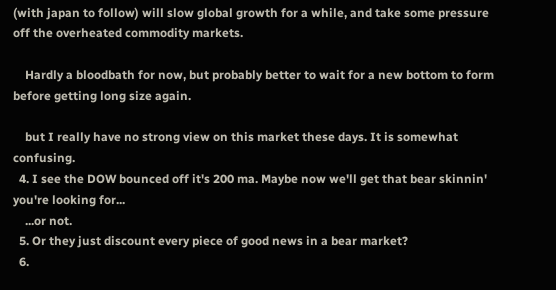(with japan to follow) will slow global growth for a while, and take some pressure off the overheated commodity markets.

    Hardly a bloodbath for now, but probably better to wait for a new bottom to form before getting long size again.

    but I really have no strong view on this market these days. It is somewhat confusing.
  4. I see the DOW bounced off it's 200 ma. Maybe now we'll get that bear skinnin' you're looking for...
    ...or not.
  5. Or they just discount every piece of good news in a bear market?
  6.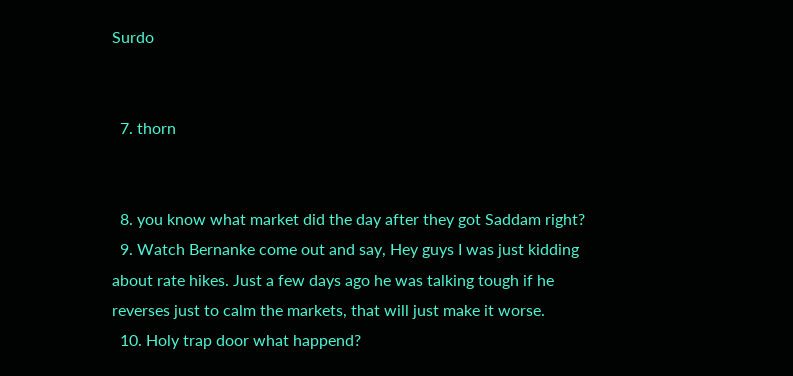Surdo


  7. thorn


  8. you know what market did the day after they got Saddam right?
  9. Watch Bernanke come out and say, Hey guys I was just kidding about rate hikes. Just a few days ago he was talking tough if he reverses just to calm the markets, that will just make it worse.
  10. Holy trap door what happend?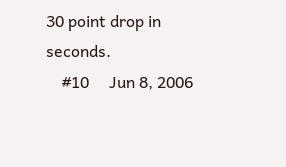30 point drop in seconds.
    #10     Jun 8, 2006